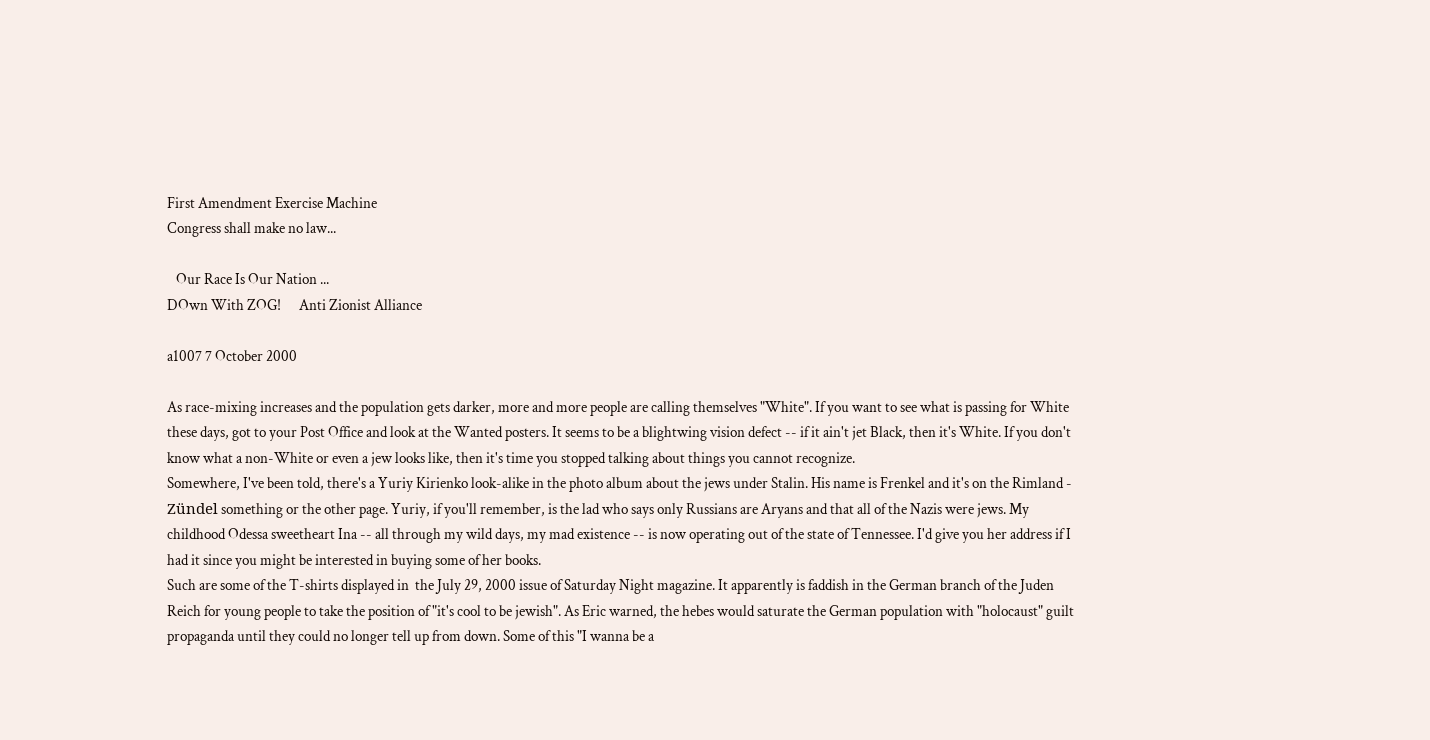First Amendment Exercise Machine
Congress shall make no law...

   Our Race Is Our Nation ...
DOwn With ZOG!      Anti Zionist Alliance

a1007 7 October 2000

As race-mixing increases and the population gets darker, more and more people are calling themselves "White". If you want to see what is passing for White these days, got to your Post Office and look at the Wanted posters. It seems to be a blightwing vision defect -- if it ain't jet Black, then it's White. If you don't know what a non-White or even a jew looks like, then it's time you stopped talking about things you cannot recognize.
Somewhere, I've been told, there's a Yuriy Kirienko look-alike in the photo album about the jews under Stalin. His name is Frenkel and it's on the Rimland - Zündel something or the other page. Yuriy, if you'll remember, is the lad who says only Russians are Aryans and that all of the Nazis were jews. My childhood Odessa sweetheart Ina -- all through my wild days, my mad existence -- is now operating out of the state of Tennessee. I'd give you her address if I had it since you might be interested in buying some of her books.
Such are some of the T-shirts displayed in  the July 29, 2000 issue of Saturday Night magazine. It apparently is faddish in the German branch of the Juden Reich for young people to take the position of "it's cool to be jewish". As Eric warned, the hebes would saturate the German population with "holocaust" guilt propaganda until they could no longer tell up from down. Some of this "I wanna be a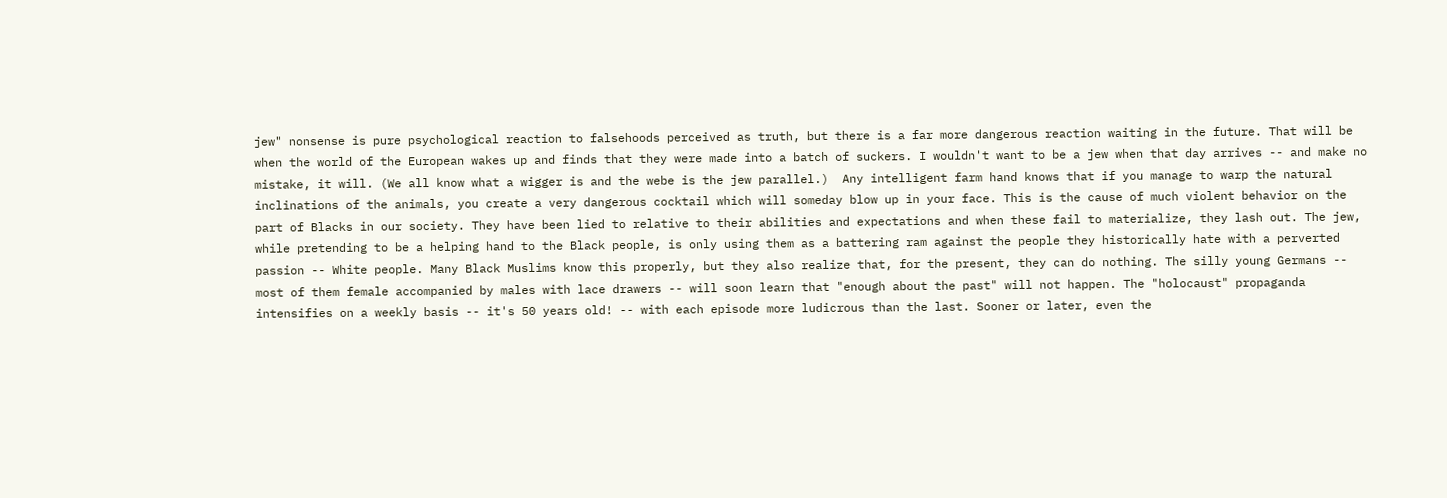jew" nonsense is pure psychological reaction to falsehoods perceived as truth, but there is a far more dangerous reaction waiting in the future. That will be when the world of the European wakes up and finds that they were made into a batch of suckers. I wouldn't want to be a jew when that day arrives -- and make no mistake, it will. (We all know what a wigger is and the webe is the jew parallel.)  Any intelligent farm hand knows that if you manage to warp the natural inclinations of the animals, you create a very dangerous cocktail which will someday blow up in your face. This is the cause of much violent behavior on the part of Blacks in our society. They have been lied to relative to their abilities and expectations and when these fail to materialize, they lash out. The jew, while pretending to be a helping hand to the Black people, is only using them as a battering ram against the people they historically hate with a perverted passion -- White people. Many Black Muslims know this properly, but they also realize that, for the present, they can do nothing. The silly young Germans -- most of them female accompanied by males with lace drawers -- will soon learn that "enough about the past" will not happen. The "holocaust" propaganda intensifies on a weekly basis -- it's 50 years old! -- with each episode more ludicrous than the last. Sooner or later, even the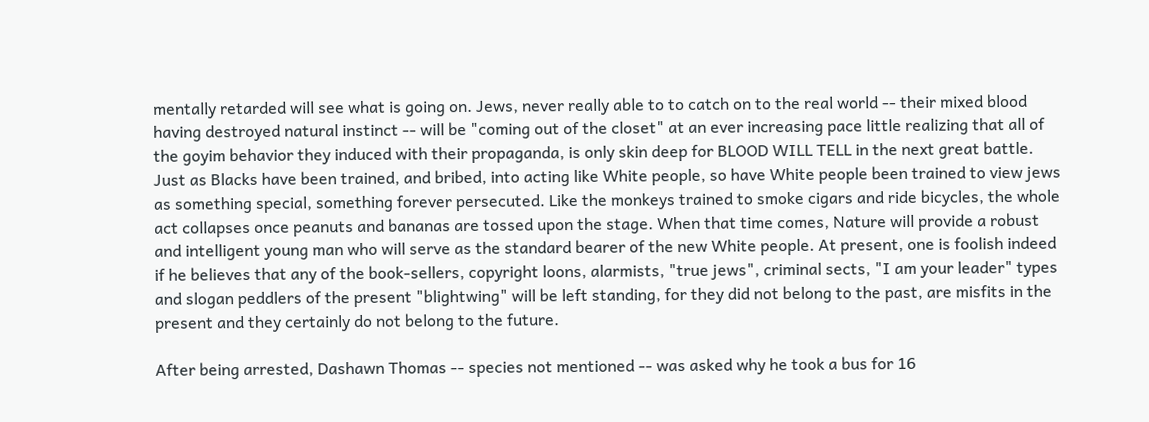mentally retarded will see what is going on. Jews, never really able to to catch on to the real world -- their mixed blood having destroyed natural instinct -- will be "coming out of the closet" at an ever increasing pace little realizing that all of the goyim behavior they induced with their propaganda, is only skin deep for BLOOD WILL TELL in the next great battle. Just as Blacks have been trained, and bribed, into acting like White people, so have White people been trained to view jews as something special, something forever persecuted. Like the monkeys trained to smoke cigars and ride bicycles, the whole act collapses once peanuts and bananas are tossed upon the stage. When that time comes, Nature will provide a robust and intelligent young man who will serve as the standard bearer of the new White people. At present, one is foolish indeed if he believes that any of the book-sellers, copyright loons, alarmists, "true jews", criminal sects, "I am your leader" types and slogan peddlers of the present "blightwing" will be left standing, for they did not belong to the past, are misfits in the present and they certainly do not belong to the future.

After being arrested, Dashawn Thomas -- species not mentioned -- was asked why he took a bus for 16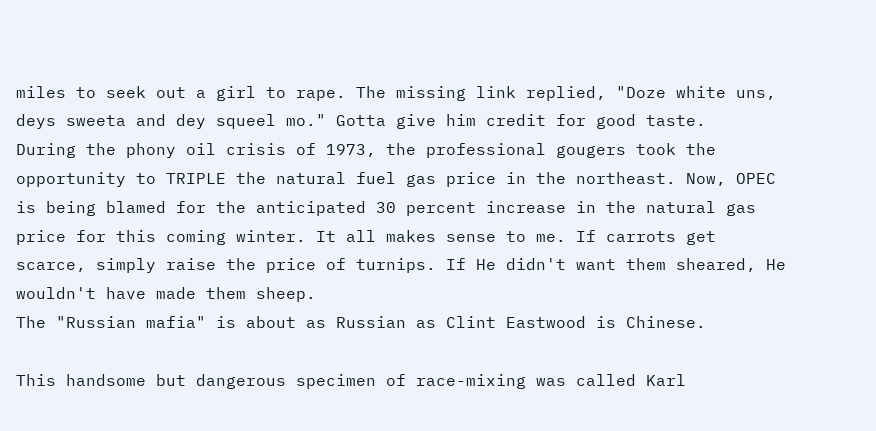miles to seek out a girl to rape. The missing link replied, "Doze white uns, deys sweeta and dey squeel mo." Gotta give him credit for good taste.
During the phony oil crisis of 1973, the professional gougers took the opportunity to TRIPLE the natural fuel gas price in the northeast. Now, OPEC is being blamed for the anticipated 30 percent increase in the natural gas price for this coming winter. It all makes sense to me. If carrots get scarce, simply raise the price of turnips. If He didn't want them sheared, He wouldn't have made them sheep.
The "Russian mafia" is about as Russian as Clint Eastwood is Chinese.

This handsome but dangerous specimen of race-mixing was called Karl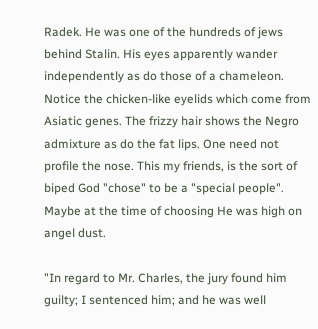Radek. He was one of the hundreds of jews behind Stalin. His eyes apparently wander independently as do those of a chameleon. Notice the chicken-like eyelids which come from Asiatic genes. The frizzy hair shows the Negro admixture as do the fat lips. One need not profile the nose. This my friends, is the sort of biped God "chose" to be a "special people". Maybe at the time of choosing He was high on angel dust.

"In regard to Mr. Charles, the jury found him guilty; I sentenced him; and he was well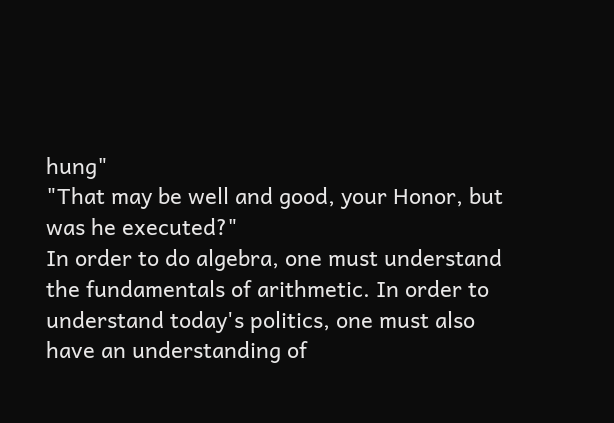hung"
"That may be well and good, your Honor, but was he executed?"
In order to do algebra, one must understand the fundamentals of arithmetic. In order to understand today's politics, one must also have an understanding of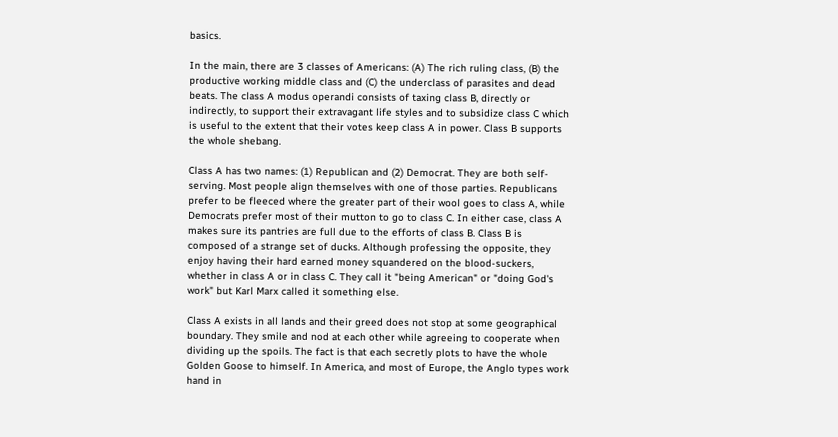basics.

In the main, there are 3 classes of Americans: (A) The rich ruling class, (B) the productive working middle class and (C) the underclass of parasites and dead beats. The class A modus operandi consists of taxing class B, directly or indirectly, to support their extravagant life styles and to subsidize class C which is useful to the extent that their votes keep class A in power. Class B supports the whole shebang.

Class A has two names: (1) Republican and (2) Democrat. They are both self-serving. Most people align themselves with one of those parties. Republicans prefer to be fleeced where the greater part of their wool goes to class A, while Democrats prefer most of their mutton to go to class C. In either case, class A makes sure its pantries are full due to the efforts of class B. Class B is composed of a strange set of ducks. Although professing the opposite, they enjoy having their hard earned money squandered on the blood-suckers, whether in class A or in class C. They call it "being American" or "doing God's work" but Karl Marx called it something else.

Class A exists in all lands and their greed does not stop at some geographical boundary. They smile and nod at each other while agreeing to cooperate when dividing up the spoils. The fact is that each secretly plots to have the whole Golden Goose to himself. In America, and most of Europe, the Anglo types work hand in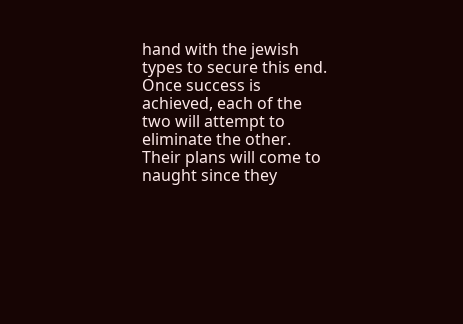hand with the jewish types to secure this end. Once success is achieved, each of the two will attempt to eliminate the other. Their plans will come to naught since they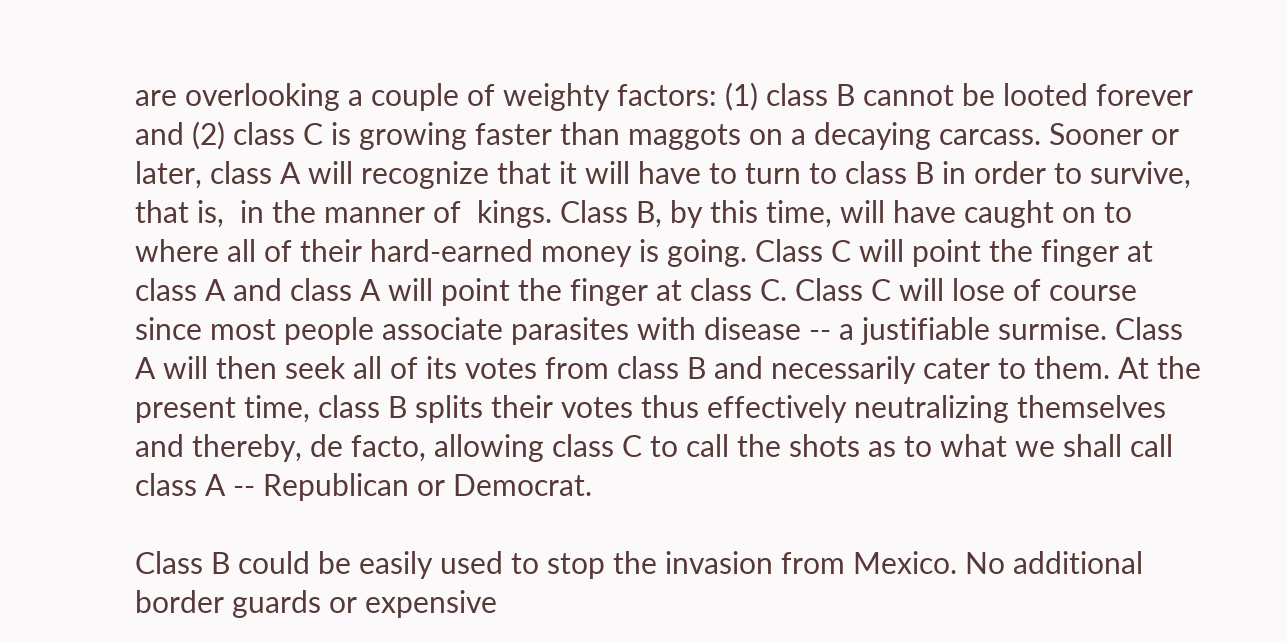are overlooking a couple of weighty factors: (1) class B cannot be looted forever and (2) class C is growing faster than maggots on a decaying carcass. Sooner or later, class A will recognize that it will have to turn to class B in order to survive, that is,  in the manner of  kings. Class B, by this time, will have caught on to where all of their hard-earned money is going. Class C will point the finger at class A and class A will point the finger at class C. Class C will lose of course since most people associate parasites with disease -- a justifiable surmise. Class A will then seek all of its votes from class B and necessarily cater to them. At the present time, class B splits their votes thus effectively neutralizing themselves and thereby, de facto, allowing class C to call the shots as to what we shall call class A -- Republican or Democrat.

Class B could be easily used to stop the invasion from Mexico. No additional border guards or expensive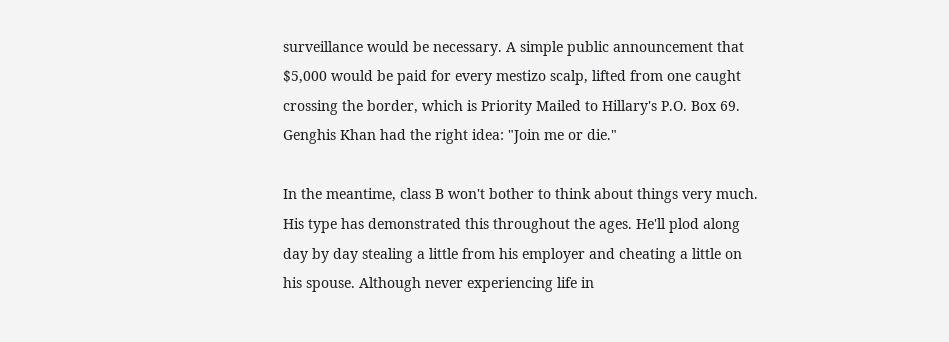surveillance would be necessary. A simple public announcement that $5,000 would be paid for every mestizo scalp, lifted from one caught crossing the border, which is Priority Mailed to Hillary's P.O. Box 69. Genghis Khan had the right idea: "Join me or die."

In the meantime, class B won't bother to think about things very much. His type has demonstrated this throughout the ages. He'll plod along day by day stealing a little from his employer and cheating a little on his spouse. Although never experiencing life in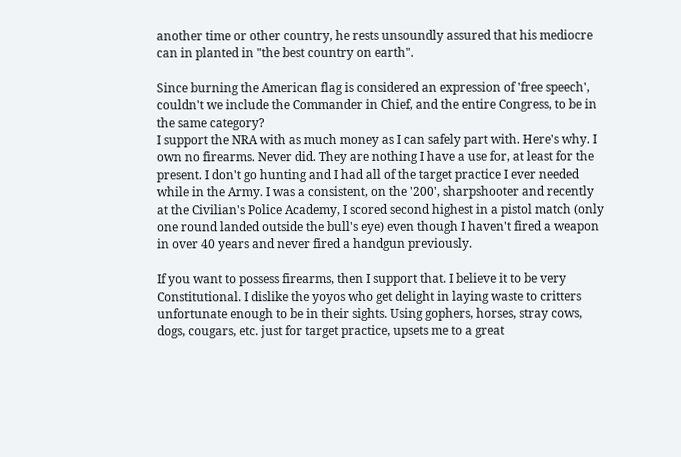another time or other country, he rests unsoundly assured that his mediocre can in planted in "the best country on earth".

Since burning the American flag is considered an expression of 'free speech', couldn't we include the Commander in Chief, and the entire Congress, to be in the same category?
I support the NRA with as much money as I can safely part with. Here's why. I own no firearms. Never did. They are nothing I have a use for, at least for the present. I don't go hunting and I had all of the target practice I ever needed while in the Army. I was a consistent, on the '200', sharpshooter and recently at the Civilian's Police Academy, I scored second highest in a pistol match (only one round landed outside the bull's eye) even though I haven't fired a weapon in over 40 years and never fired a handgun previously.

If you want to possess firearms, then I support that. I believe it to be very Constitutional. I dislike the yoyos who get delight in laying waste to critters unfortunate enough to be in their sights. Using gophers, horses, stray cows, dogs, cougars, etc. just for target practice, upsets me to a great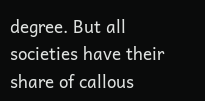degree. But all societies have their share of callous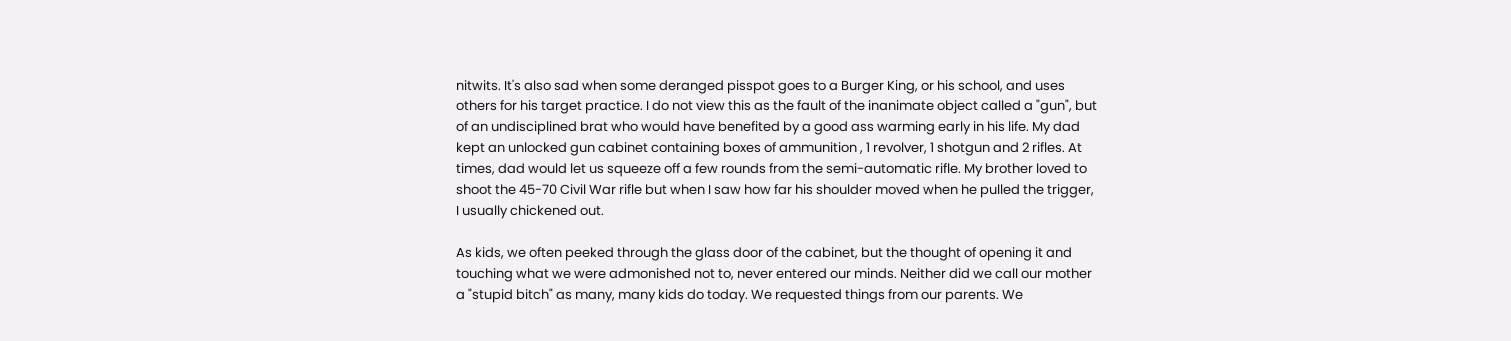nitwits. It's also sad when some deranged pisspot goes to a Burger King, or his school, and uses others for his target practice. I do not view this as the fault of the inanimate object called a "gun", but of an undisciplined brat who would have benefited by a good ass warming early in his life. My dad kept an unlocked gun cabinet containing boxes of ammunition , 1 revolver, 1 shotgun and 2 rifles. At times, dad would let us squeeze off a few rounds from the semi-automatic rifle. My brother loved to shoot the 45-70 Civil War rifle but when I saw how far his shoulder moved when he pulled the trigger, I usually chickened out.

As kids, we often peeked through the glass door of the cabinet, but the thought of opening it and touching what we were admonished not to, never entered our minds. Neither did we call our mother a "stupid bitch" as many, many kids do today. We requested things from our parents. We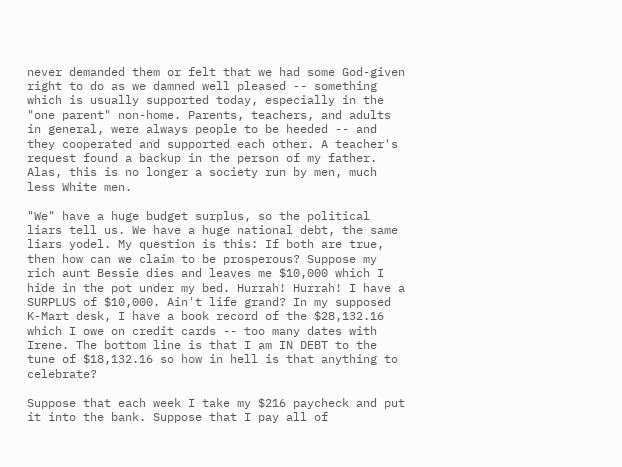never demanded them or felt that we had some God-given right to do as we damned well pleased -- something which is usually supported today, especially in the "one parent" non-home. Parents, teachers, and adults in general, were always people to be heeded -- and they cooperated and supported each other. A teacher's request found a backup in the person of my father. Alas, this is no longer a society run by men, much less White men.

"We" have a huge budget surplus, so the political liars tell us. We have a huge national debt, the same liars yodel. My question is this: If both are true, then how can we claim to be prosperous? Suppose my rich aunt Bessie dies and leaves me $10,000 which I hide in the pot under my bed. Hurrah! Hurrah! I have a SURPLUS of $10,000. Ain't life grand? In my supposed K-Mart desk, I have a book record of the $28,132.16 which I owe on credit cards -- too many dates with Irene. The bottom line is that I am IN DEBT to the tune of $18,132.16 so how in hell is that anything to celebrate?

Suppose that each week I take my $216 paycheck and put it into the bank. Suppose that I pay all of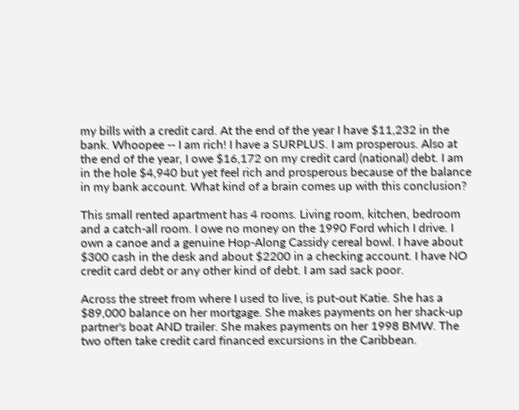my bills with a credit card. At the end of the year I have $11,232 in the bank. Whoopee -- I am rich! I have a SURPLUS. I am prosperous. Also at the end of the year, I owe $16,172 on my credit card (national) debt. I am in the hole $4,940 but yet feel rich and prosperous because of the balance in my bank account. What kind of a brain comes up with this conclusion?

This small rented apartment has 4 rooms. Living room, kitchen, bedroom and a catch-all room. I owe no money on the 1990 Ford which I drive. I own a canoe and a genuine Hop-Along Cassidy cereal bowl. I have about $300 cash in the desk and about $2200 in a checking account. I have NO credit card debt or any other kind of debt. I am sad sack poor.

Across the street from where I used to live, is put-out Katie. She has a $89,000 balance on her mortgage. She makes payments on her shack-up partner's boat AND trailer. She makes payments on her 1998 BMW. The two often take credit card financed excursions in the Caribbean.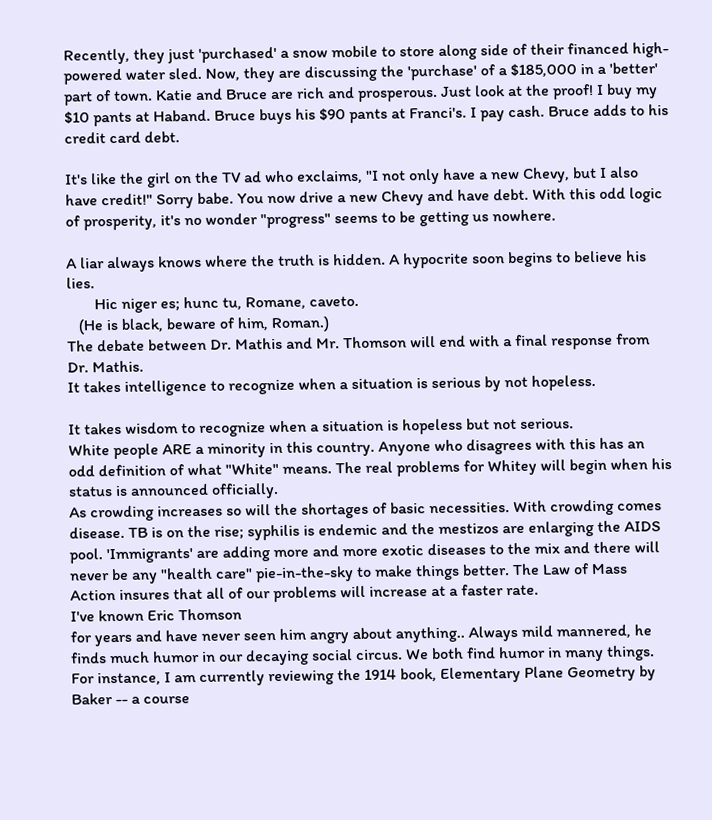Recently, they just 'purchased' a snow mobile to store along side of their financed high-powered water sled. Now, they are discussing the 'purchase' of a $185,000 in a 'better' part of town. Katie and Bruce are rich and prosperous. Just look at the proof! I buy my $10 pants at Haband. Bruce buys his $90 pants at Franci's. I pay cash. Bruce adds to his credit card debt.

It's like the girl on the TV ad who exclaims, "I not only have a new Chevy, but I also have credit!" Sorry babe. You now drive a new Chevy and have debt. With this odd logic of prosperity, it's no wonder "progress" seems to be getting us nowhere.

A liar always knows where the truth is hidden. A hypocrite soon begins to believe his lies.
       Hic niger es; hunc tu, Romane, caveto.
   (He is black, beware of him, Roman.)
The debate between Dr. Mathis and Mr. Thomson will end with a final response from Dr. Mathis.
It takes intelligence to recognize when a situation is serious by not hopeless.

It takes wisdom to recognize when a situation is hopeless but not serious.
White people ARE a minority in this country. Anyone who disagrees with this has an odd definition of what "White" means. The real problems for Whitey will begin when his status is announced officially.
As crowding increases so will the shortages of basic necessities. With crowding comes disease. TB is on the rise; syphilis is endemic and the mestizos are enlarging the AIDS pool. 'Immigrants' are adding more and more exotic diseases to the mix and there will never be any "health care" pie-in-the-sky to make things better. The Law of Mass Action insures that all of our problems will increase at a faster rate.
I've known Eric Thomson
for years and have never seen him angry about anything.. Always mild mannered, he finds much humor in our decaying social circus. We both find humor in many things. For instance, I am currently reviewing the 1914 book, Elementary Plane Geometry by Baker -- a course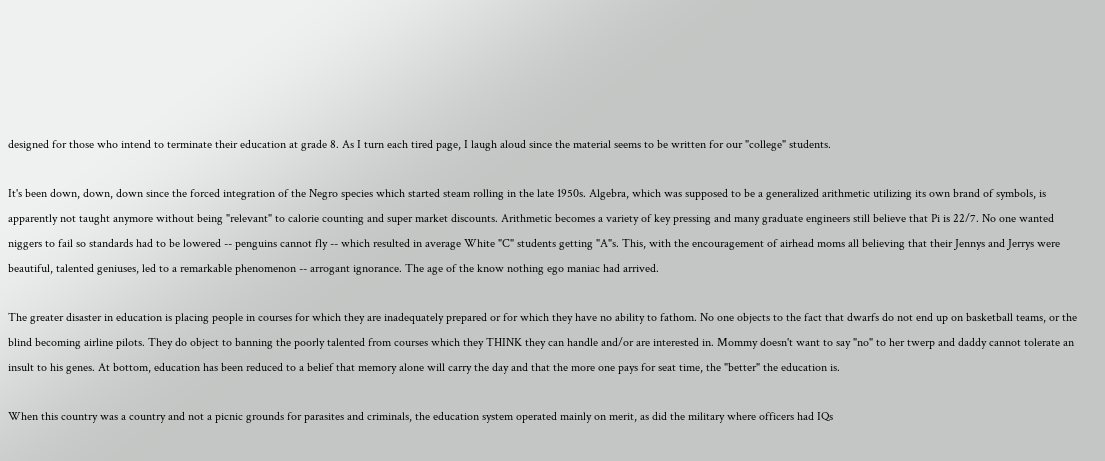designed for those who intend to terminate their education at grade 8. As I turn each tired page, I laugh aloud since the material seems to be written for our "college" students.

It's been down, down, down since the forced integration of the Negro species which started steam rolling in the late 1950s. Algebra, which was supposed to be a generalized arithmetic utilizing its own brand of symbols, is apparently not taught anymore without being "relevant" to calorie counting and super market discounts. Arithmetic becomes a variety of key pressing and many graduate engineers still believe that Pi is 22/7. No one wanted niggers to fail so standards had to be lowered -- penguins cannot fly -- which resulted in average White "C" students getting "A"s. This, with the encouragement of airhead moms all believing that their Jennys and Jerrys were beautiful, talented geniuses, led to a remarkable phenomenon -- arrogant ignorance. The age of the know nothing ego maniac had arrived.

The greater disaster in education is placing people in courses for which they are inadequately prepared or for which they have no ability to fathom. No one objects to the fact that dwarfs do not end up on basketball teams, or the blind becoming airline pilots. They do object to banning the poorly talented from courses which they THINK they can handle and/or are interested in. Mommy doesn't want to say "no" to her twerp and daddy cannot tolerate an insult to his genes. At bottom, education has been reduced to a belief that memory alone will carry the day and that the more one pays for seat time, the "better" the education is.

When this country was a country and not a picnic grounds for parasites and criminals, the education system operated mainly on merit, as did the military where officers had IQs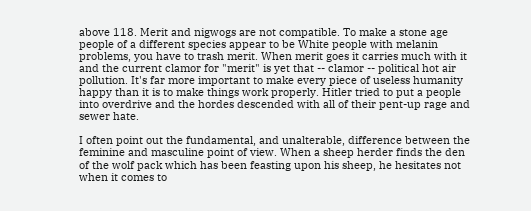above 118. Merit and nigwogs are not compatible. To make a stone age people of a different species appear to be White people with melanin problems, you have to trash merit. When merit goes it carries much with it and the current clamor for "merit" is yet that -- clamor -- political hot air pollution. It's far more important to make every piece of useless humanity happy than it is to make things work properly. Hitler tried to put a people into overdrive and the hordes descended with all of their pent-up rage and sewer hate.

I often point out the fundamental, and unalterable, difference between the feminine and masculine point of view. When a sheep herder finds the den of the wolf pack which has been feasting upon his sheep, he hesitates not when it comes to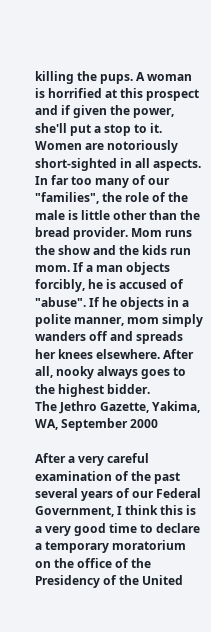killing the pups. A woman is horrified at this prospect and if given the power, she'll put a stop to it. Women are notoriously short-sighted in all aspects. In far too many of our "families", the role of the male is little other than the bread provider. Mom runs the show and the kids run mom. If a man objects forcibly, he is accused of "abuse". If he objects in a polite manner, mom simply wanders off and spreads her knees elsewhere. After all, nooky always goes to the highest bidder.
The Jethro Gazette, Yakima, WA, September 2000

After a very careful examination of the past several years of our Federal Government, I think this is a very good time to declare a temporary moratorium on the office of the Presidency of the United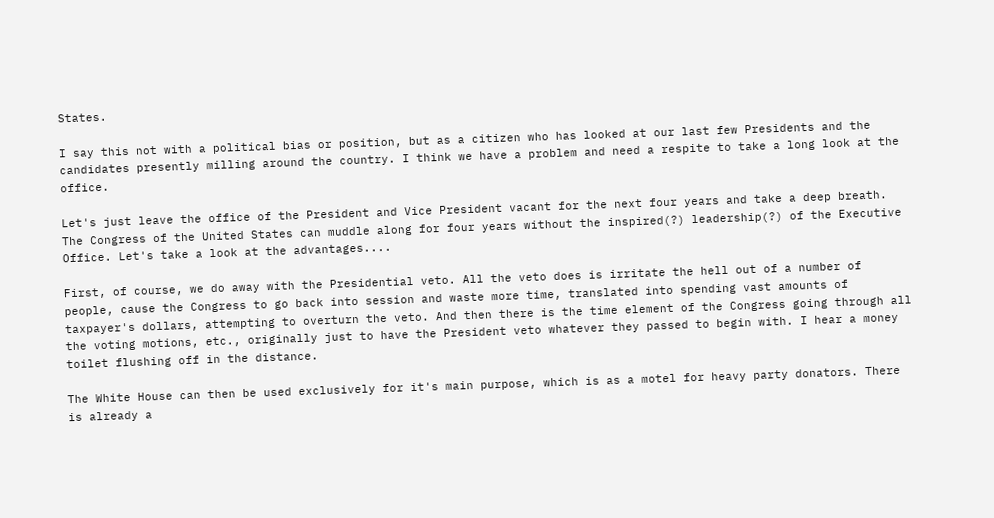States.

I say this not with a political bias or position, but as a citizen who has looked at our last few Presidents and the candidates presently milling around the country. I think we have a problem and need a respite to take a long look at the office.

Let's just leave the office of the President and Vice President vacant for the next four years and take a deep breath. The Congress of the United States can muddle along for four years without the inspired(?) leadership(?) of the Executive Office. Let's take a look at the advantages....

First, of course, we do away with the Presidential veto. All the veto does is irritate the hell out of a number of people, cause the Congress to go back into session and waste more time, translated into spending vast amounts of taxpayer's dollars, attempting to overturn the veto. And then there is the time element of the Congress going through all the voting motions, etc., originally just to have the President veto whatever they passed to begin with. I hear a money toilet flushing off in the distance.

The White House can then be used exclusively for it's main purpose, which is as a motel for heavy party donators. There is already a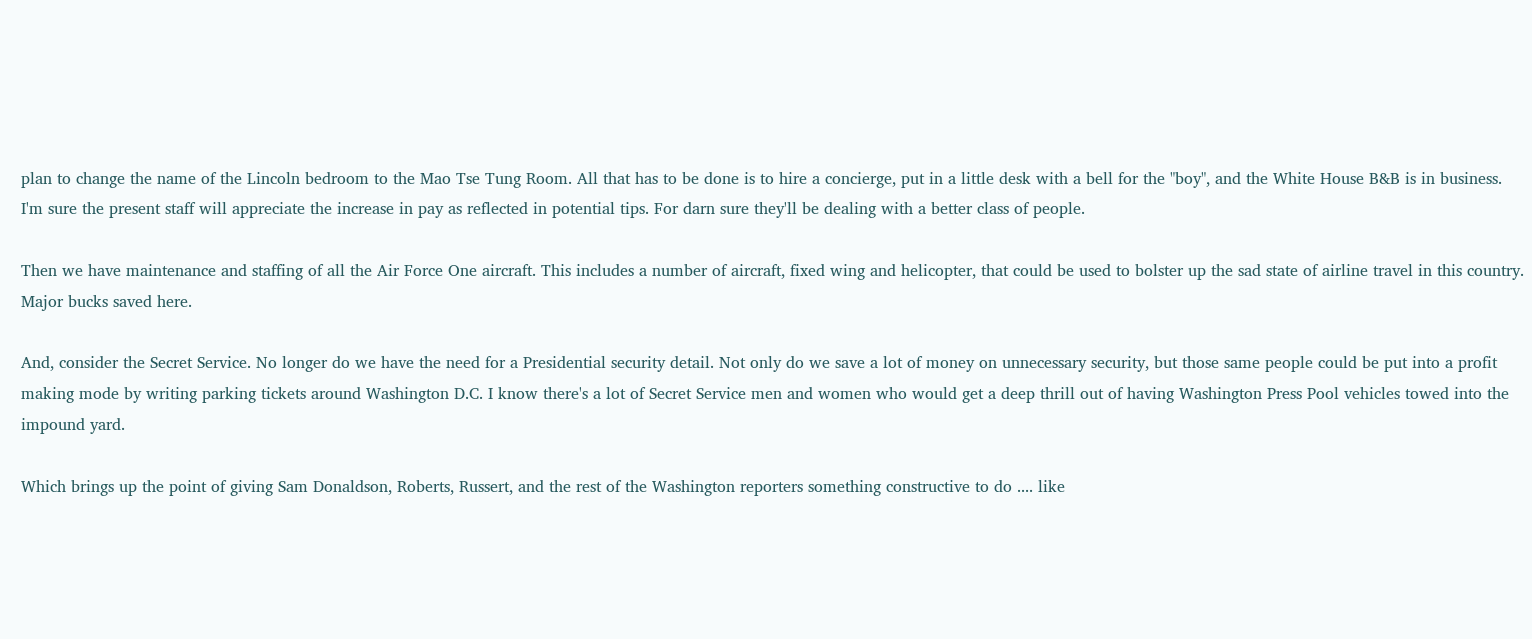plan to change the name of the Lincoln bedroom to the Mao Tse Tung Room. All that has to be done is to hire a concierge, put in a little desk with a bell for the "boy", and the White House B&B is in business. I'm sure the present staff will appreciate the increase in pay as reflected in potential tips. For darn sure they'll be dealing with a better class of people.

Then we have maintenance and staffing of all the Air Force One aircraft. This includes a number of aircraft, fixed wing and helicopter, that could be used to bolster up the sad state of airline travel in this country. Major bucks saved here.

And, consider the Secret Service. No longer do we have the need for a Presidential security detail. Not only do we save a lot of money on unnecessary security, but those same people could be put into a profit making mode by writing parking tickets around Washington D.C. I know there's a lot of Secret Service men and women who would get a deep thrill out of having Washington Press Pool vehicles towed into the impound yard.

Which brings up the point of giving Sam Donaldson, Roberts, Russert, and the rest of the Washington reporters something constructive to do .... like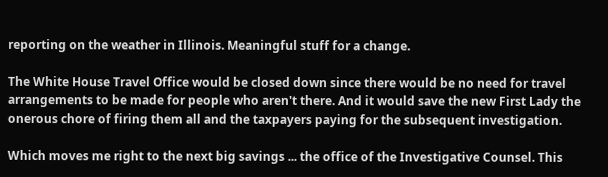reporting on the weather in Illinois. Meaningful stuff for a change.

The White House Travel Office would be closed down since there would be no need for travel arrangements to be made for people who aren't there. And it would save the new First Lady the onerous chore of firing them all and the taxpayers paying for the subsequent investigation.

Which moves me right to the next big savings ... the office of the Investigative Counsel. This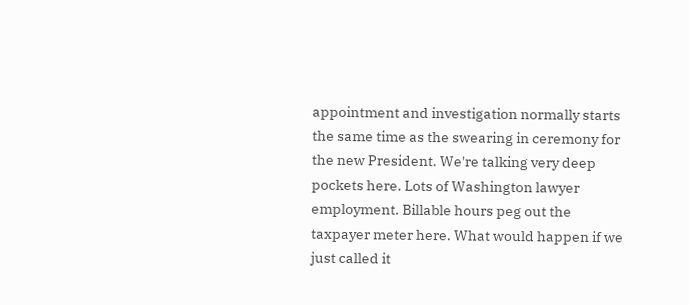appointment and investigation normally starts the same time as the swearing in ceremony for the new President. We're talking very deep pockets here. Lots of Washington lawyer employment. Billable hours peg out the taxpayer meter here. What would happen if we just called it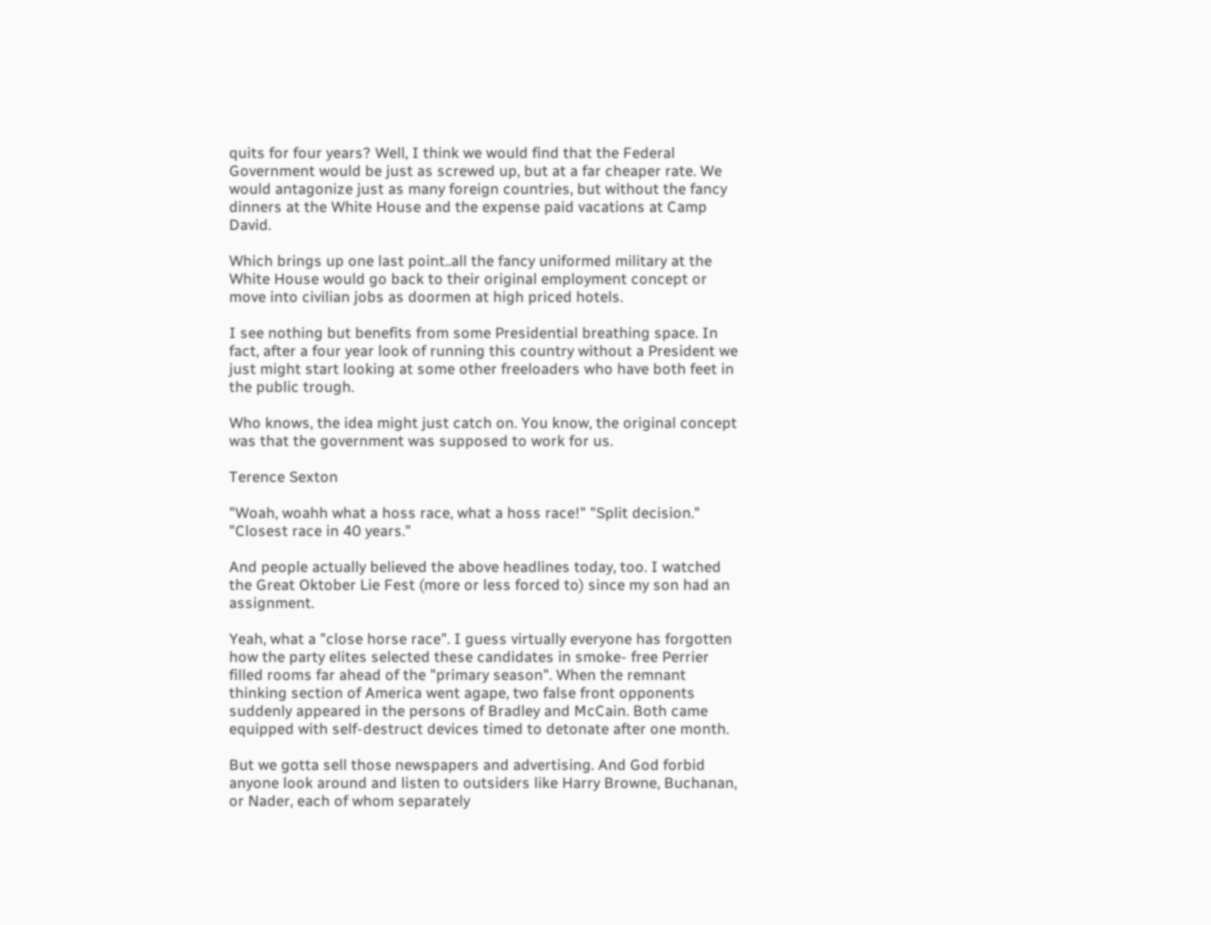quits for four years? Well, I think we would find that the Federal Government would be just as screwed up, but at a far cheaper rate. We would antagonize just as many foreign countries, but without the fancy dinners at the White House and the expense paid vacations at Camp David.

Which brings up one last point..all the fancy uniformed military at the White House would go back to their original employment concept or move into civilian jobs as doormen at high priced hotels.

I see nothing but benefits from some Presidential breathing space. In fact, after a four year look of running this country without a President we just might start looking at some other freeloaders who have both feet in the public trough.

Who knows, the idea might just catch on. You know, the original concept was that the government was supposed to work for us.

Terence Sexton

"Woah, woahh what a hoss race, what a hoss race!" "Split decision." "Closest race in 40 years."

And people actually believed the above headlines today, too. I watched the Great Oktober Lie Fest (more or less forced to) since my son had an assignment.

Yeah, what a "close horse race". I guess virtually everyone has forgotten how the party elites selected these candidates in smoke- free Perrier filled rooms far ahead of the "primary season". When the remnant thinking section of America went agape, two false front opponents suddenly appeared in the persons of Bradley and McCain. Both came equipped with self-destruct devices timed to detonate after one month.

But we gotta sell those newspapers and advertising. And God forbid anyone look around and listen to outsiders like Harry Browne, Buchanan, or Nader, each of whom separately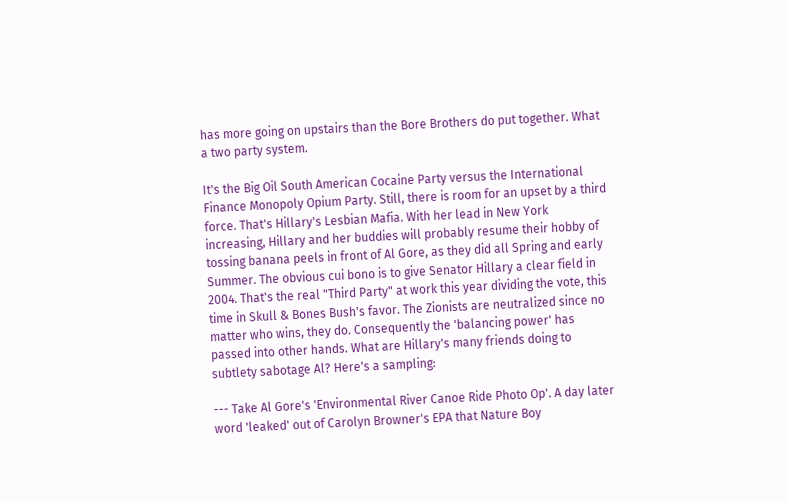has more going on upstairs than the Bore Brothers do put together. What a two party system.

It's the Big Oil South American Cocaine Party versus the International Finance Monopoly Opium Party. Still, there is room for an upset by a third force. That's Hillary's Lesbian Mafia. With her lead in New York increasing, Hillary and her buddies will probably resume their hobby of tossing banana peels in front of Al Gore, as they did all Spring and early Summer. The obvious cui bono is to give Senator Hillary a clear field in 2004. That's the real "Third Party" at work this year dividing the vote, this time in Skull & Bones Bush's favor. The Zionists are neutralized since no matter who wins, they do. Consequently the 'balancing power' has passed into other hands. What are Hillary's many friends doing to subtlety sabotage Al? Here's a sampling:

--- Take Al Gore's 'Environmental River Canoe Ride Photo Op'. A day later word 'leaked' out of Carolyn Browner's EPA that Nature Boy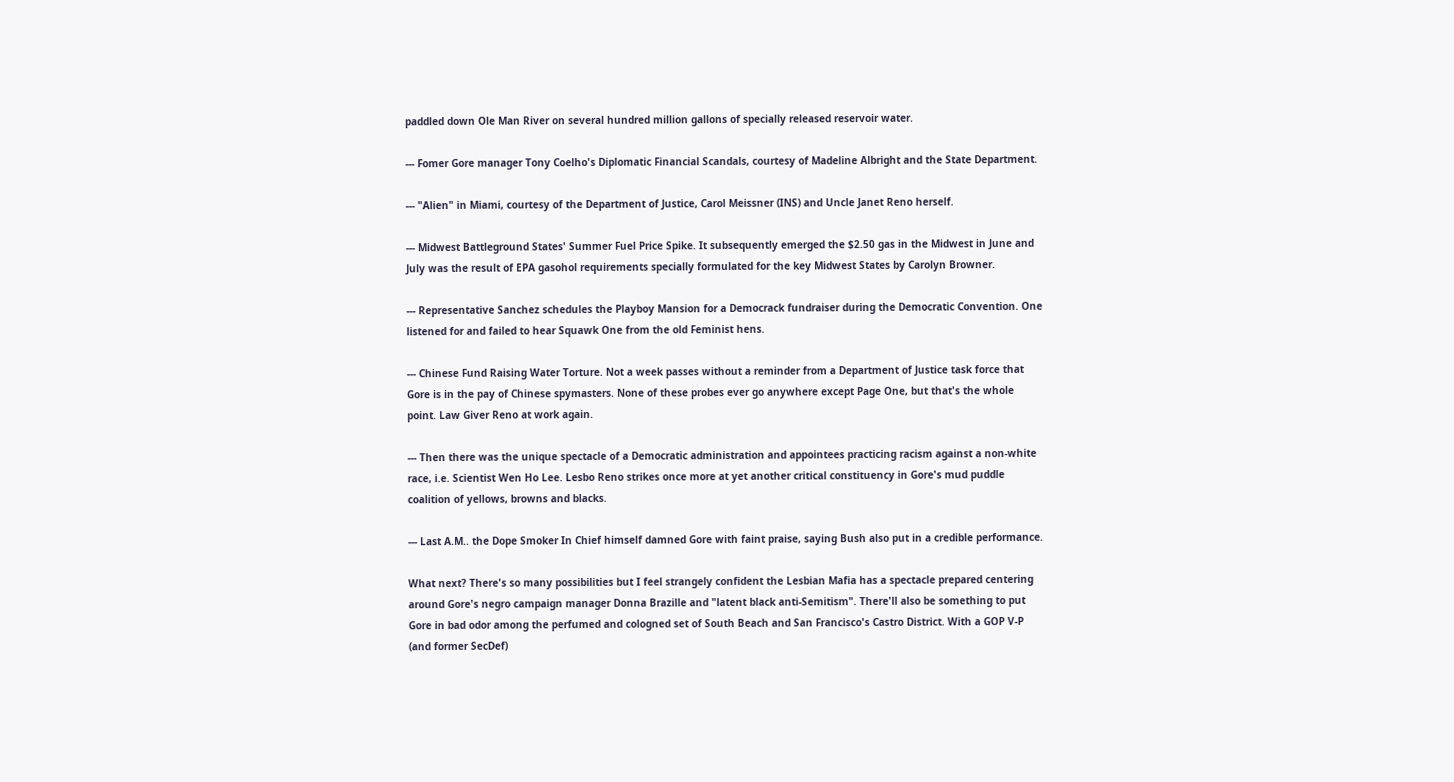paddled down Ole Man River on several hundred million gallons of specially released reservoir water.

--- Fomer Gore manager Tony Coelho's Diplomatic Financial Scandals, courtesy of Madeline Albright and the State Department.

--- "Alien" in Miami, courtesy of the Department of Justice, Carol Meissner (INS) and Uncle Janet Reno herself.

--- Midwest Battleground States' Summer Fuel Price Spike. It subsequently emerged the $2.50 gas in the Midwest in June and July was the result of EPA gasohol requirements specially formulated for the key Midwest States by Carolyn Browner.

--- Representative Sanchez schedules the Playboy Mansion for a Democrack fundraiser during the Democratic Convention. One listened for and failed to hear Squawk One from the old Feminist hens.

--- Chinese Fund Raising Water Torture. Not a week passes without a reminder from a Department of Justice task force that Gore is in the pay of Chinese spymasters. None of these probes ever go anywhere except Page One, but that's the whole point. Law Giver Reno at work again.

--- Then there was the unique spectacle of a Democratic administration and appointees practicing racism against a non-white race, i.e. Scientist Wen Ho Lee. Lesbo Reno strikes once more at yet another critical constituency in Gore's mud puddle coalition of yellows, browns and blacks.

--- Last A.M.. the Dope Smoker In Chief himself damned Gore with faint praise, saying Bush also put in a credible performance.

What next? There's so many possibilities but I feel strangely confident the Lesbian Mafia has a spectacle prepared centering around Gore's negro campaign manager Donna Brazille and "latent black anti-Semitism". There'll also be something to put Gore in bad odor among the perfumed and cologned set of South Beach and San Francisco's Castro District. With a GOP V-P (and former SecDef)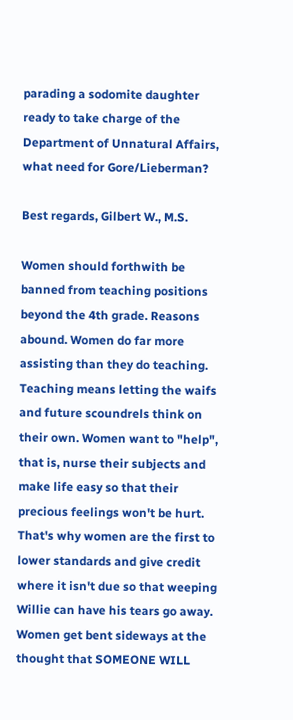parading a sodomite daughter ready to take charge of the Department of Unnatural Affairs, what need for Gore/Lieberman?

Best regards, Gilbert W., M.S.

Women should forthwith be banned from teaching positions beyond the 4th grade. Reasons abound. Women do far more assisting than they do teaching. Teaching means letting the waifs and future scoundrels think on their own. Women want to "help", that is, nurse their subjects and make life easy so that their precious feelings won't be hurt. That's why women are the first to lower standards and give credit where it isn't due so that weeping Willie can have his tears go away. Women get bent sideways at the thought that SOMEONE WILL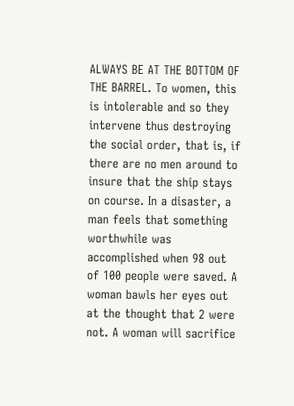ALWAYS BE AT THE BOTTOM OF THE BARREL. To women, this is intolerable and so they intervene thus destroying the social order, that is, if there are no men around to insure that the ship stays on course. In a disaster, a man feels that something worthwhile was accomplished when 98 out of 100 people were saved. A woman bawls her eyes out at the thought that 2 were not. A woman will sacrifice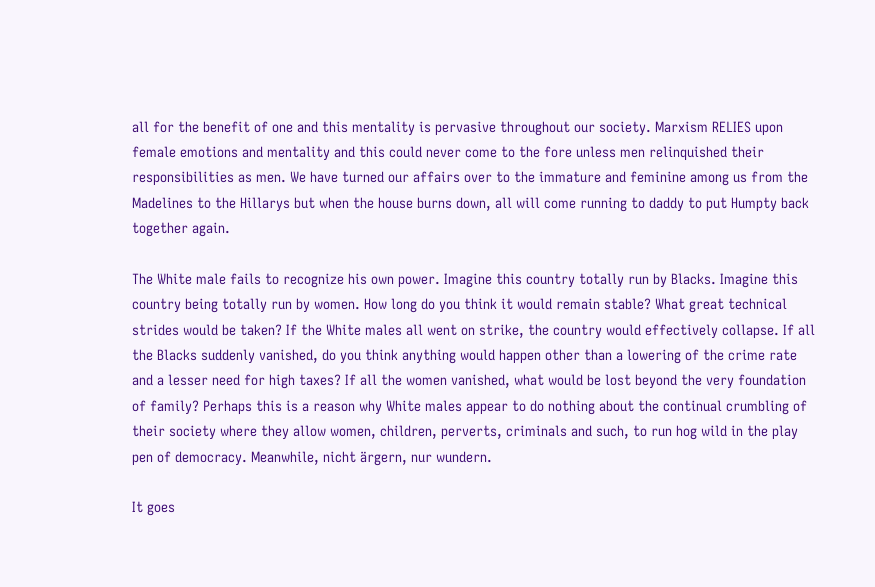all for the benefit of one and this mentality is pervasive throughout our society. Marxism RELIES upon female emotions and mentality and this could never come to the fore unless men relinquished their responsibilities as men. We have turned our affairs over to the immature and feminine among us from the Madelines to the Hillarys but when the house burns down, all will come running to daddy to put Humpty back together again.

The White male fails to recognize his own power. Imagine this country totally run by Blacks. Imagine this country being totally run by women. How long do you think it would remain stable? What great technical strides would be taken? If the White males all went on strike, the country would effectively collapse. If all the Blacks suddenly vanished, do you think anything would happen other than a lowering of the crime rate and a lesser need for high taxes? If all the women vanished, what would be lost beyond the very foundation of family? Perhaps this is a reason why White males appear to do nothing about the continual crumbling of their society where they allow women, children, perverts, criminals and such, to run hog wild in the play pen of democracy. Meanwhile, nicht ärgern, nur wundern.

It goes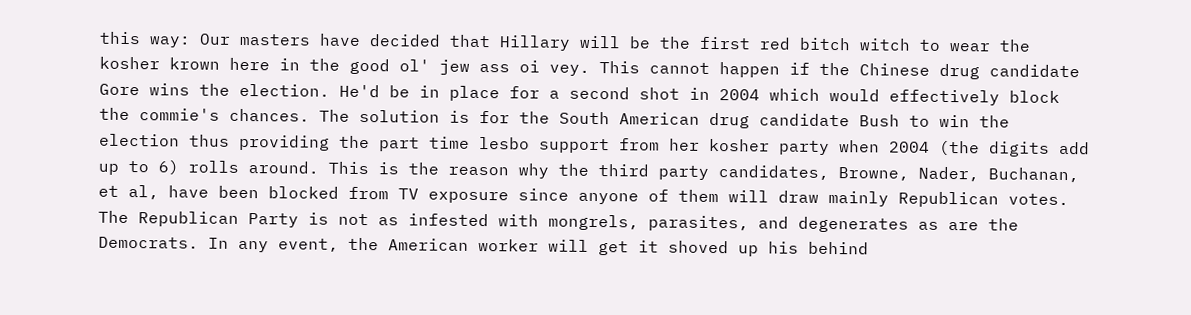this way: Our masters have decided that Hillary will be the first red bitch witch to wear the kosher krown here in the good ol' jew ass oi vey. This cannot happen if the Chinese drug candidate Gore wins the election. He'd be in place for a second shot in 2004 which would effectively block the commie's chances. The solution is for the South American drug candidate Bush to win the election thus providing the part time lesbo support from her kosher party when 2004 (the digits add up to 6) rolls around. This is the reason why the third party candidates, Browne, Nader, Buchanan, et al, have been blocked from TV exposure since anyone of them will draw mainly Republican votes. The Republican Party is not as infested with mongrels, parasites, and degenerates as are the Democrats. In any event, the American worker will get it shoved up his behind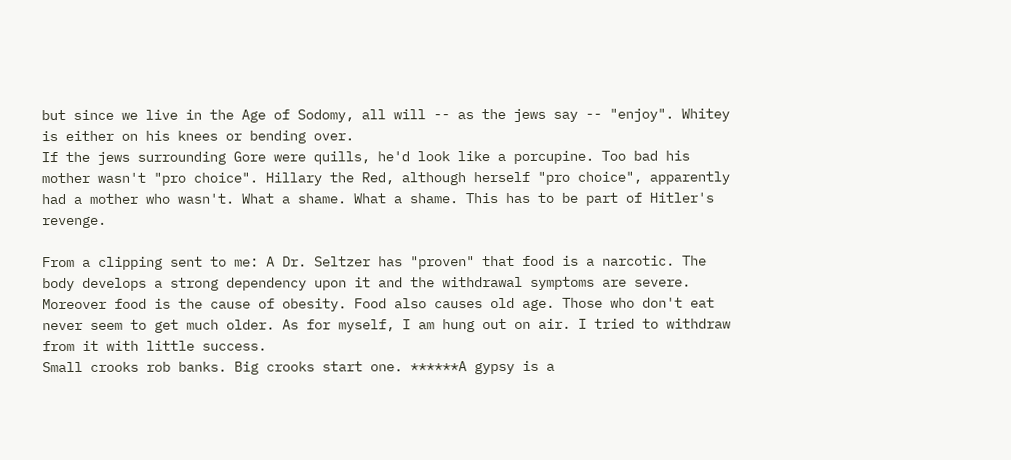but since we live in the Age of Sodomy, all will -- as the jews say -- "enjoy". Whitey is either on his knees or bending over.
If the jews surrounding Gore were quills, he'd look like a porcupine. Too bad his mother wasn't "pro choice". Hillary the Red, although herself "pro choice", apparently had a mother who wasn't. What a shame. What a shame. This has to be part of Hitler's revenge.

From a clipping sent to me: A Dr. Seltzer has "proven" that food is a narcotic. The body develops a strong dependency upon it and the withdrawal symptoms are severe. Moreover food is the cause of obesity. Food also causes old age. Those who don't eat never seem to get much older. As for myself, I am hung out on air. I tried to withdraw from it with little success.
Small crooks rob banks. Big crooks start one. ******A gypsy is a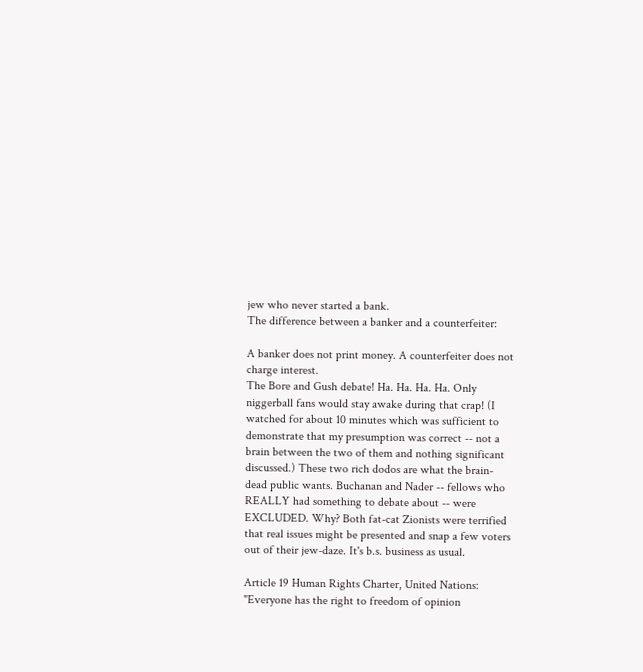jew who never started a bank.
The difference between a banker and a counterfeiter:

A banker does not print money. A counterfeiter does not charge interest.
The Bore and Gush debate! Ha. Ha. Ha. Ha. Only niggerball fans would stay awake during that crap! (I watched for about 10 minutes which was sufficient to demonstrate that my presumption was correct -- not a brain between the two of them and nothing significant discussed.) These two rich dodos are what the brain-dead public wants. Buchanan and Nader -- fellows who REALLY had something to debate about -- were EXCLUDED. Why? Both fat-cat Zionists were terrified that real issues might be presented and snap a few voters out of their jew-daze. It's b.s. business as usual.

Article 19 Human Rights Charter, United Nations:
"Everyone has the right to freedom of opinion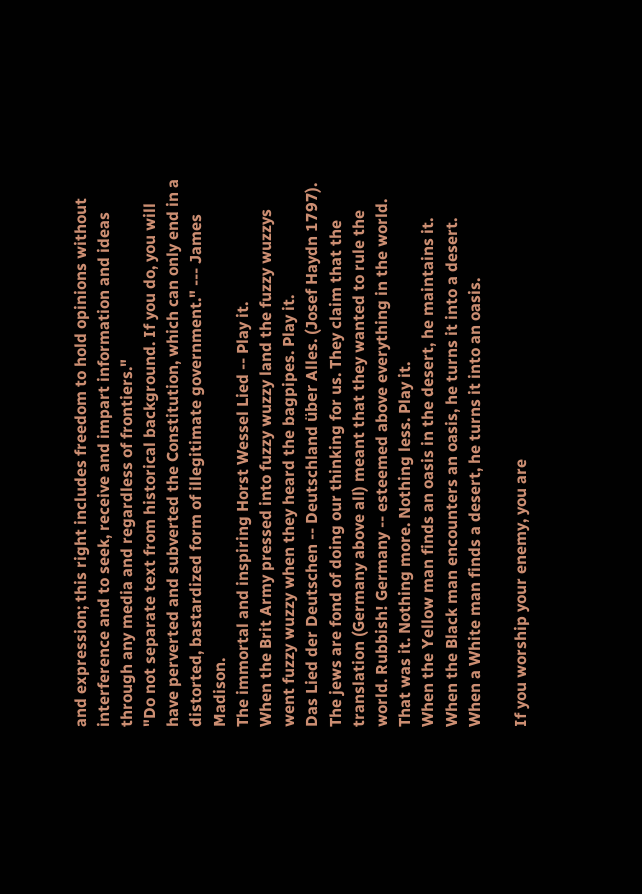and expression; this right includes freedom to hold opinions without interference and to seek, receive and impart information and ideas through any media and regardless of frontiers."
"Do not separate text from historical background. If you do, you will have perverted and subverted the Constitution, which can only end in a distorted, bastardized form of illegitimate government." --- James Madison.
The immortal and inspiring Horst Wessel Lied -- Play it.
When the Brit Army pressed into fuzzy wuzzy land the fuzzy wuzzys went fuzzy wuzzy when they heard the bagpipes. Play it.
Das Lied der Deutschen -- Deutschland über Alles. (Josef Haydn 1797). The jews are fond of doing our thinking for us. They claim that the translation (Germany above all) meant that they wanted to rule the world. Rubbish! Germany -- esteemed above everything in the world. That was it. Nothing more. Nothing less. Play it.
When the Yellow man finds an oasis in the desert, he maintains it.
When the Black man encounters an oasis, he turns it into a desert.
When a White man finds a desert, he turns it into an oasis.

If you worship your enemy, you are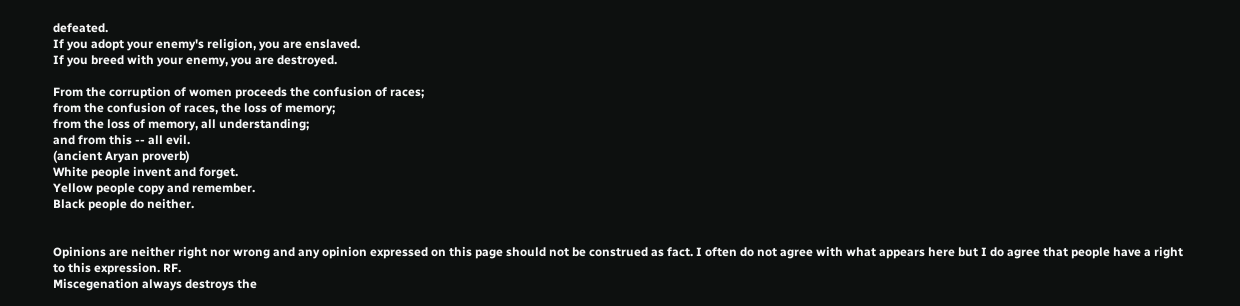defeated.
If you adopt your enemy's religion, you are enslaved.
If you breed with your enemy, you are destroyed.

From the corruption of women proceeds the confusion of races;
from the confusion of races, the loss of memory;
from the loss of memory, all understanding;
and from this -- all evil.
(ancient Aryan proverb)
White people invent and forget.
Yellow people copy and remember.
Black people do neither.


Opinions are neither right nor wrong and any opinion expressed on this page should not be construed as fact. I often do not agree with what appears here but I do agree that people have a right to this expression. RF.
Miscegenation always destroys the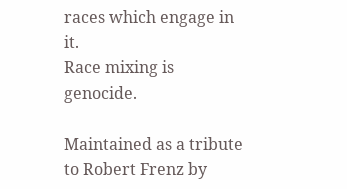races which engage in it.
Race mixing is genocide.

Maintained as a tribute to Robert Frenz by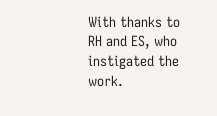With thanks to RH and ES, who instigated the work.